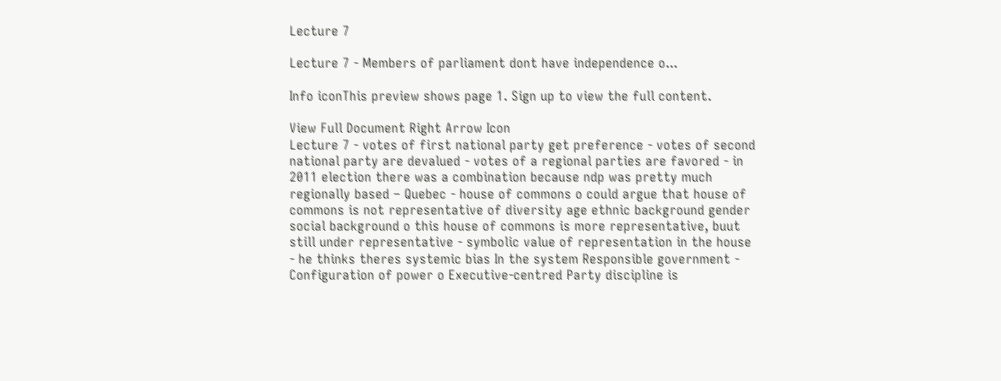Lecture 7

Lecture 7 - Members of parliament dont have independence o...

Info iconThis preview shows page 1. Sign up to view the full content.

View Full Document Right Arrow Icon
Lecture 7 - votes of first national party get preference - votes of second national party are devalued - votes of a regional parties are favored - in 2011 election there was a combination because ndp was pretty much regionally based – Quebec - house of commons o could argue that house of commons is not representative of diversity age ethnic background gender social background o this house of commons is more representative, buut still under representative - symbolic value of representation in the house - he thinks theres systemic bias In the system Responsible government - Configuration of power o Executive-centred Party discipline is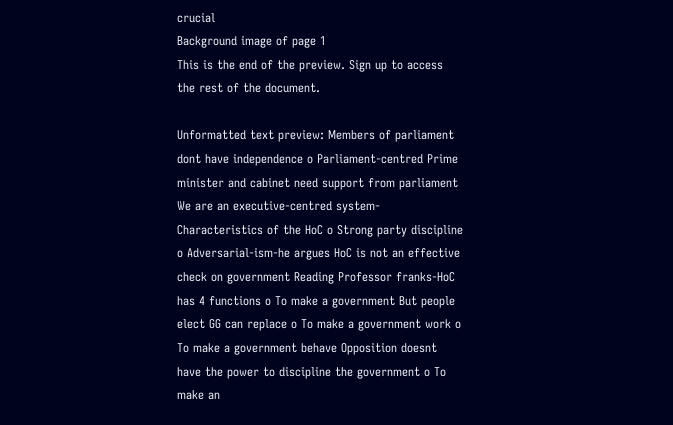crucial
Background image of page 1
This is the end of the preview. Sign up to access the rest of the document.

Unformatted text preview: Members of parliament dont have independence o Parliament-centred Prime minister and cabinet need support from parliament We are an executive-centred system-Characteristics of the HoC o Strong party discipline o Adversarial-ism-he argues HoC is not an effective check on government Reading Professor franks-HoC has 4 functions o To make a government But people elect GG can replace o To make a government work o To make a government behave Opposition doesnt have the power to discipline the government o To make an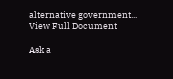alternative government...
View Full Document

Ask a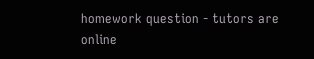homework question - tutors are online